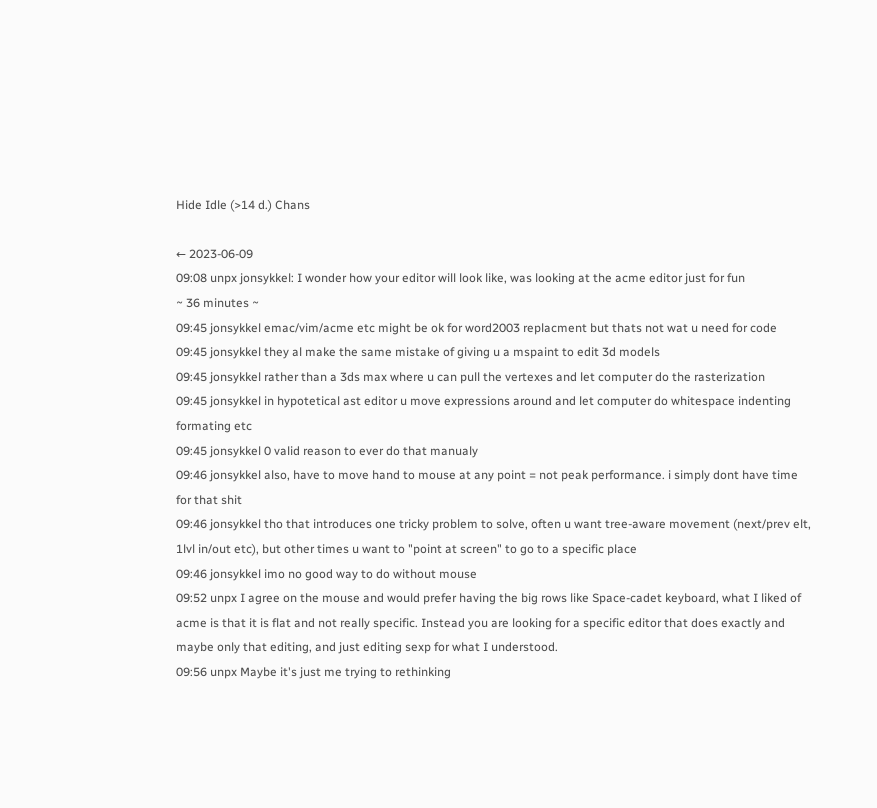Hide Idle (>14 d.) Chans

← 2023-06-09
09:08 unpx jonsykkel: I wonder how your editor will look like, was looking at the acme editor just for fun
~ 36 minutes ~
09:45 jonsykkel emac/vim/acme etc might be ok for word2003 replacment but thats not wat u need for code
09:45 jonsykkel they al make the same mistake of giving u a mspaint to edit 3d models
09:45 jonsykkel rather than a 3ds max where u can pull the vertexes and let computer do the rasterization
09:45 jonsykkel in hypotetical ast editor u move expressions around and let computer do whitespace indenting formating etc
09:45 jonsykkel 0 valid reason to ever do that manualy
09:46 jonsykkel also, have to move hand to mouse at any point = not peak performance. i simply dont have time for that shit
09:46 jonsykkel tho that introduces one tricky problem to solve, often u want tree-aware movement (next/prev elt, 1lvl in/out etc), but other times u want to "point at screen" to go to a specific place
09:46 jonsykkel imo no good way to do without mouse
09:52 unpx I agree on the mouse and would prefer having the big rows like Space-cadet keyboard, what I liked of acme is that it is flat and not really specific. Instead you are looking for a specific editor that does exactly and maybe only that editing, and just editing sexp for what I understood.
09:56 unpx Maybe it's just me trying to rethinking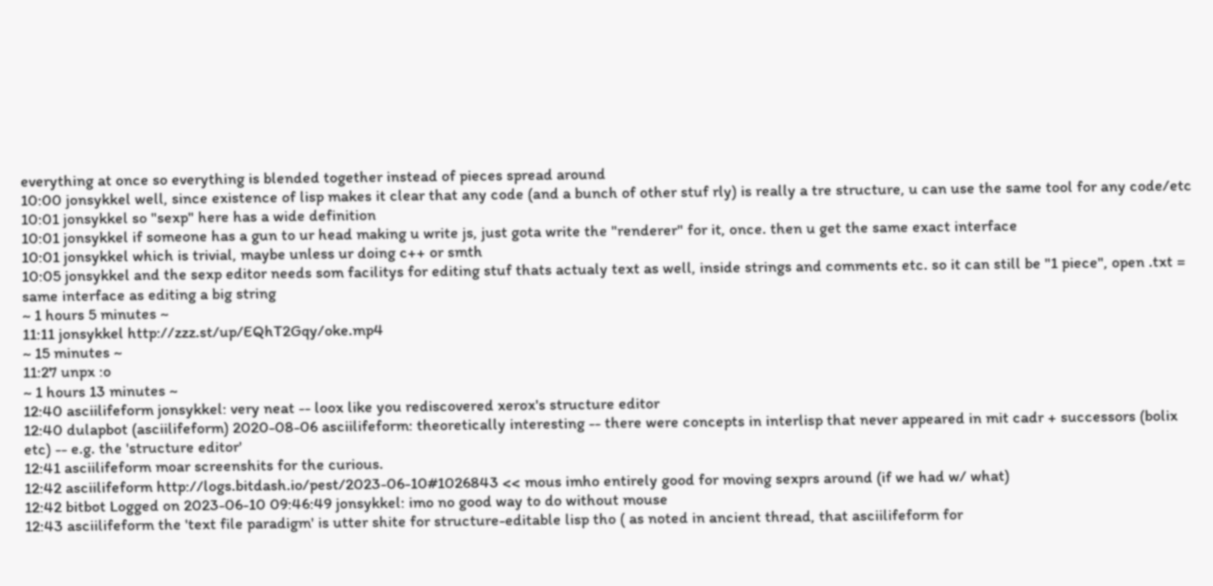everything at once so everything is blended together instead of pieces spread around
10:00 jonsykkel well, since existence of lisp makes it clear that any code (and a bunch of other stuf rly) is really a tre structure, u can use the same tool for any code/etc
10:01 jonsykkel so "sexp" here has a wide definition
10:01 jonsykkel if someone has a gun to ur head making u write js, just gota write the "renderer" for it, once. then u get the same exact interface
10:01 jonsykkel which is trivial, maybe unless ur doing c++ or smth
10:05 jonsykkel and the sexp editor needs som facilitys for editing stuf thats actualy text as well, inside strings and comments etc. so it can still be "1 piece", open .txt = same interface as editing a big string
~ 1 hours 5 minutes ~
11:11 jonsykkel http://zzz.st/up/EQhT2Gqy/oke.mp4
~ 15 minutes ~
11:27 unpx :o
~ 1 hours 13 minutes ~
12:40 asciilifeform jonsykkel: very neat -- loox like you rediscovered xerox's structure editor
12:40 dulapbot (asciilifeform) 2020-08-06 asciilifeform: theoretically interesting -- there were concepts in interlisp that never appeared in mit cadr + successors (bolix etc) -- e.g. the 'structure editor'
12:41 asciilifeform moar screenshits for the curious.
12:42 asciilifeform http://logs.bitdash.io/pest/2023-06-10#1026843 << mous imho entirely good for moving sexprs around (if we had w/ what)
12:42 bitbot Logged on 2023-06-10 09:46:49 jonsykkel: imo no good way to do without mouse
12:43 asciilifeform the 'text file paradigm' is utter shite for structure-editable lisp tho ( as noted in ancient thread, that asciilifeform for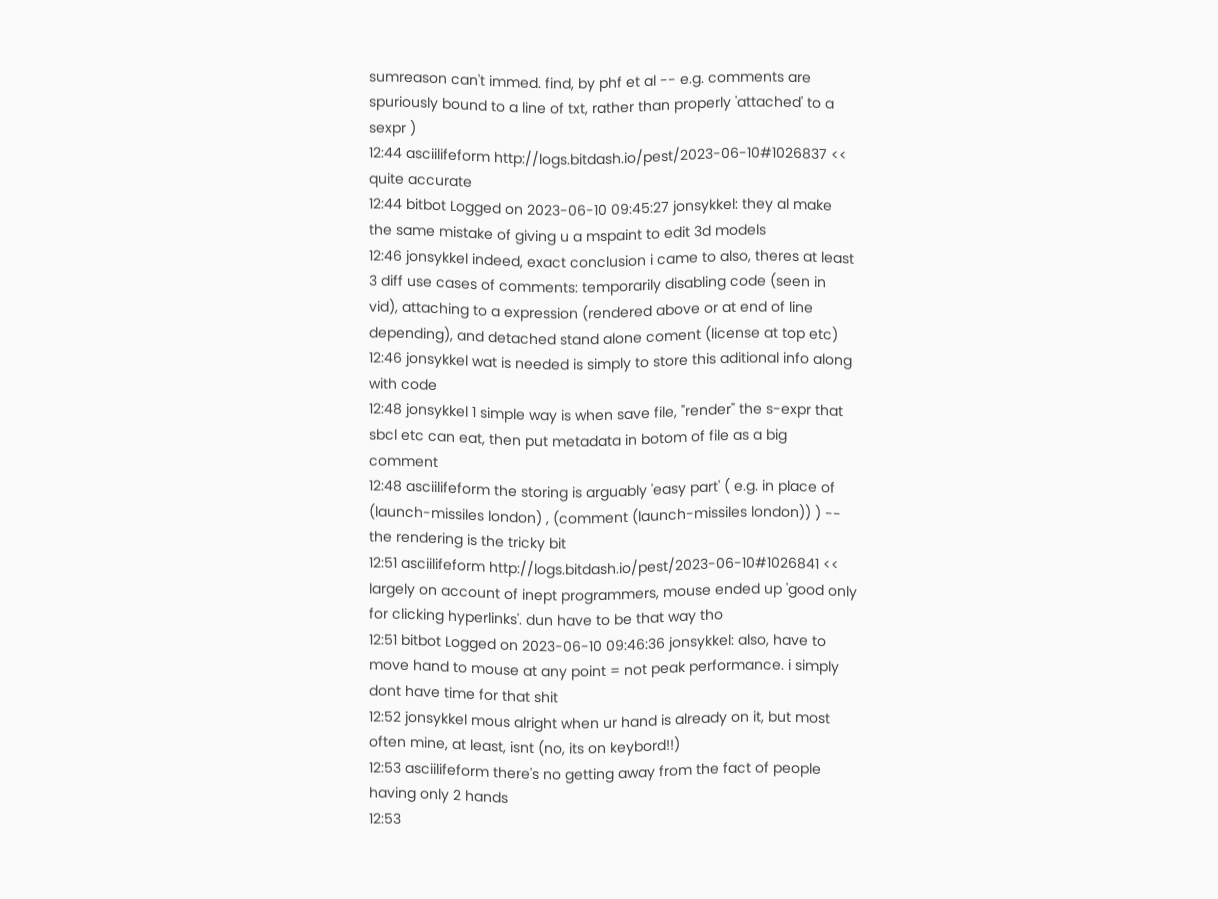sumreason can't immed. find, by phf et al -- e.g. comments are spuriously bound to a line of txt, rather than properly 'attached' to a sexpr )
12:44 asciilifeform http://logs.bitdash.io/pest/2023-06-10#1026837 << quite accurate
12:44 bitbot Logged on 2023-06-10 09:45:27 jonsykkel: they al make the same mistake of giving u a mspaint to edit 3d models
12:46 jonsykkel indeed, exact conclusion i came to also, theres at least 3 diff use cases of comments: temporarily disabling code (seen in vid), attaching to a expression (rendered above or at end of line depending), and detached stand alone coment (license at top etc)
12:46 jonsykkel wat is needed is simply to store this aditional info along with code
12:48 jonsykkel 1 simple way is when save file, "render" the s-expr that sbcl etc can eat, then put metadata in botom of file as a big comment
12:48 asciilifeform the storing is arguably 'easy part' ( e.g. in place of (launch-missiles london) , (comment (launch-missiles london)) ) -- the rendering is the tricky bit
12:51 asciilifeform http://logs.bitdash.io/pest/2023-06-10#1026841 << largely on account of inept programmers, mouse ended up 'good only for clicking hyperlinks'. dun have to be that way tho
12:51 bitbot Logged on 2023-06-10 09:46:36 jonsykkel: also, have to move hand to mouse at any point = not peak performance. i simply dont have time for that shit
12:52 jonsykkel mous alright when ur hand is already on it, but most often mine, at least, isnt (no, its on keybord!!)
12:53 asciilifeform there's no getting away from the fact of people having only 2 hands
12:53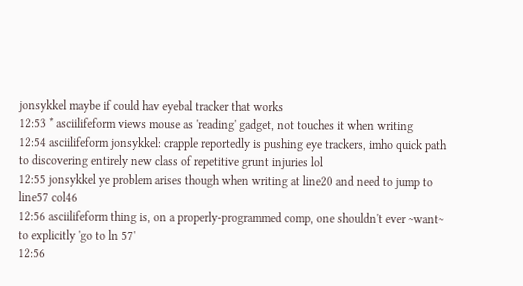jonsykkel maybe if could hav eyebal tracker that works
12:53 * asciilifeform views mouse as 'reading' gadget, not touches it when writing
12:54 asciilifeform jonsykkel: crapple reportedly is pushing eye trackers, imho quick path to discovering entirely new class of repetitive grunt injuries lol
12:55 jonsykkel ye problem arises though when writing at line20 and need to jump to line57 col46
12:56 asciilifeform thing is, on a properly-programmed comp, one shouldn't ever ~want~ to explicitly 'go to ln 57'
12:56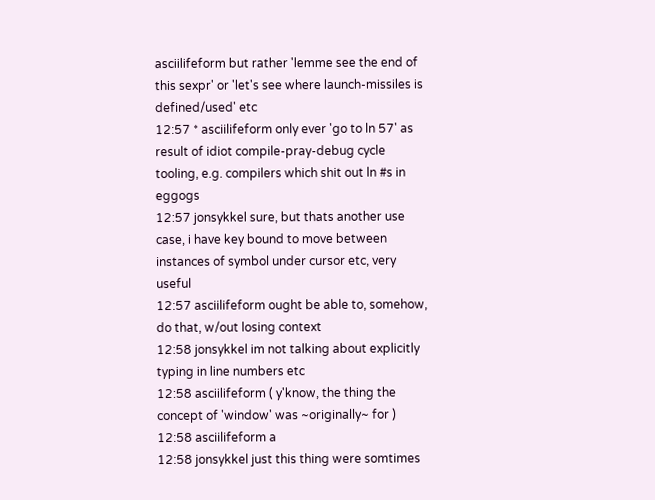asciilifeform but rather 'lemme see the end of this sexpr' or 'let's see where launch-missiles is defined/used' etc
12:57 * asciilifeform only ever 'go to ln 57' as result of idiot compile-pray-debug cycle tooling, e.g. compilers which shit out ln #s in eggogs
12:57 jonsykkel sure, but thats another use case, i have key bound to move between instances of symbol under cursor etc, very useful
12:57 asciilifeform ought be able to, somehow, do that, w/out losing context
12:58 jonsykkel im not talking about explicitly typing in line numbers etc
12:58 asciilifeform ( y'know, the thing the concept of 'window' was ~originally~ for )
12:58 asciilifeform a
12:58 jonsykkel just this thing were somtimes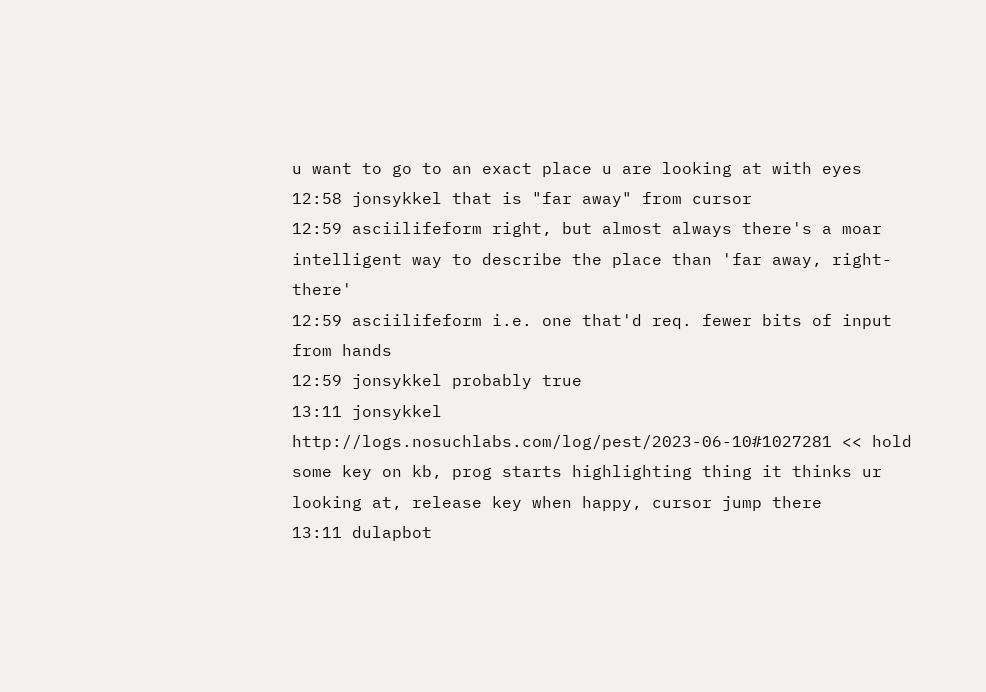u want to go to an exact place u are looking at with eyes
12:58 jonsykkel that is "far away" from cursor
12:59 asciilifeform right, but almost always there's a moar intelligent way to describe the place than 'far away, right-there'
12:59 asciilifeform i.e. one that'd req. fewer bits of input from hands
12:59 jonsykkel probably true
13:11 jonsykkel http://logs.nosuchlabs.com/log/pest/2023-06-10#1027281 << hold some key on kb, prog starts highlighting thing it thinks ur looking at, release key when happy, cursor jump there
13:11 dulapbot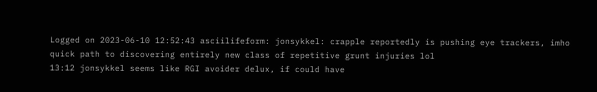Logged on 2023-06-10 12:52:43 asciilifeform: jonsykkel: crapple reportedly is pushing eye trackers, imho quick path to discovering entirely new class of repetitive grunt injuries lol
13:12 jonsykkel seems like RGI avoider delux, if could have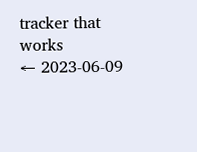tracker that works
← 2023-06-09